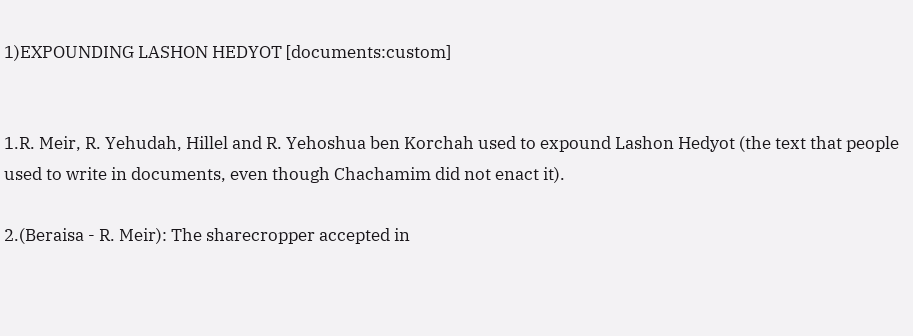1)EXPOUNDING LASHON HEDYOT [documents:custom]


1.R. Meir, R. Yehudah, Hillel and R. Yehoshua ben Korchah used to expound Lashon Hedyot (the text that people used to write in documents, even though Chachamim did not enact it).

2.(Beraisa - R. Meir): The sharecropper accepted in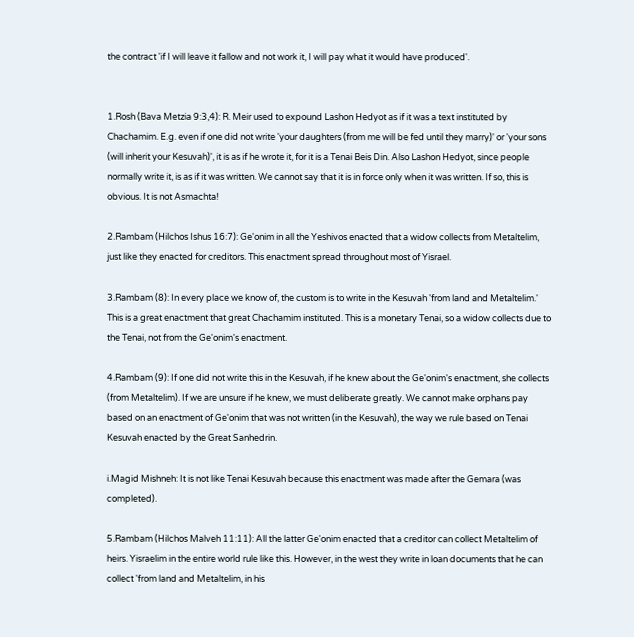the contract 'if I will leave it fallow and not work it, I will pay what it would have produced'.


1.Rosh (Bava Metzia 9:3,4): R. Meir used to expound Lashon Hedyot as if it was a text instituted by Chachamim. E.g. even if one did not write 'your daughters (from me will be fed until they marry)' or 'your sons (will inherit your Kesuvah)', it is as if he wrote it, for it is a Tenai Beis Din. Also Lashon Hedyot, since people normally write it, is as if it was written. We cannot say that it is in force only when it was written. If so, this is obvious. It is not Asmachta!

2.Rambam (Hilchos Ishus 16:7): Ge'onim in all the Yeshivos enacted that a widow collects from Metaltelim, just like they enacted for creditors. This enactment spread throughout most of Yisrael.

3.Rambam (8): In every place we know of, the custom is to write in the Kesuvah 'from land and Metaltelim.' This is a great enactment that great Chachamim instituted. This is a monetary Tenai, so a widow collects due to the Tenai, not from the Ge'onim's enactment.

4.Rambam (9): If one did not write this in the Kesuvah, if he knew about the Ge'onim's enactment, she collects (from Metaltelim). If we are unsure if he knew, we must deliberate greatly. We cannot make orphans pay based on an enactment of Ge'onim that was not written (in the Kesuvah), the way we rule based on Tenai Kesuvah enacted by the Great Sanhedrin.

i.Magid Mishneh: It is not like Tenai Kesuvah because this enactment was made after the Gemara (was completed).

5.Rambam (Hilchos Malveh 11:11): All the latter Ge'onim enacted that a creditor can collect Metaltelim of heirs. Yisraelim in the entire world rule like this. However, in the west they write in loan documents that he can collect 'from land and Metaltelim, in his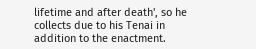lifetime and after death', so he collects due to his Tenai in addition to the enactment.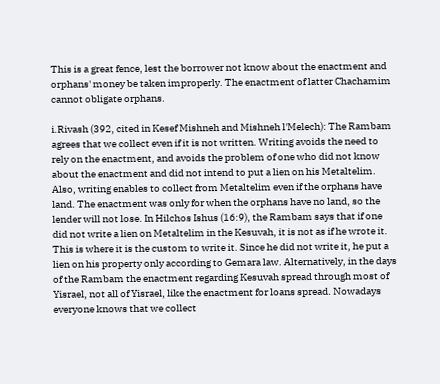This is a great fence, lest the borrower not know about the enactment and orphans' money be taken improperly. The enactment of latter Chachamim cannot obligate orphans.

i.Rivash (392, cited in Kesef Mishneh and Mishneh l'Melech): The Rambam agrees that we collect even if it is not written. Writing avoids the need to rely on the enactment, and avoids the problem of one who did not know about the enactment and did not intend to put a lien on his Metaltelim. Also, writing enables to collect from Metaltelim even if the orphans have land. The enactment was only for when the orphans have no land, so the lender will not lose. In Hilchos Ishus (16:9), the Rambam says that if one did not write a lien on Metaltelim in the Kesuvah, it is not as if he wrote it. This is where it is the custom to write it. Since he did not write it, he put a lien on his property only according to Gemara law. Alternatively, in the days of the Rambam the enactment regarding Kesuvah spread through most of Yisrael, not all of Yisrael, like the enactment for loans spread. Nowadays everyone knows that we collect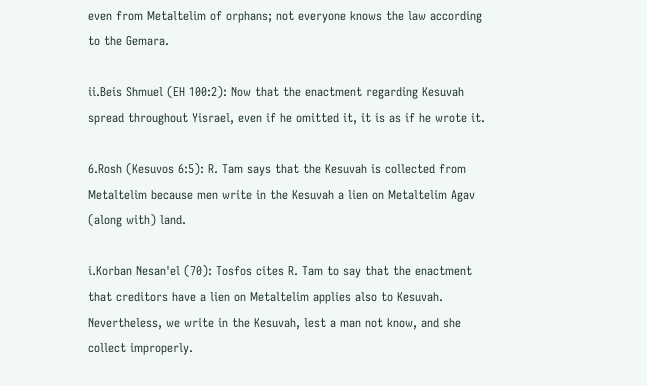even from Metaltelim of orphans; not everyone knows the law according to the Gemara.

ii.Beis Shmuel (EH 100:2): Now that the enactment regarding Kesuvah spread throughout Yisrael, even if he omitted it, it is as if he wrote it.

6.Rosh (Kesuvos 6:5): R. Tam says that the Kesuvah is collected from Metaltelim because men write in the Kesuvah a lien on Metaltelim Agav (along with) land.

i.Korban Nesan'el (70): Tosfos cites R. Tam to say that the enactment that creditors have a lien on Metaltelim applies also to Kesuvah. Nevertheless, we write in the Kesuvah, lest a man not know, and she collect improperly.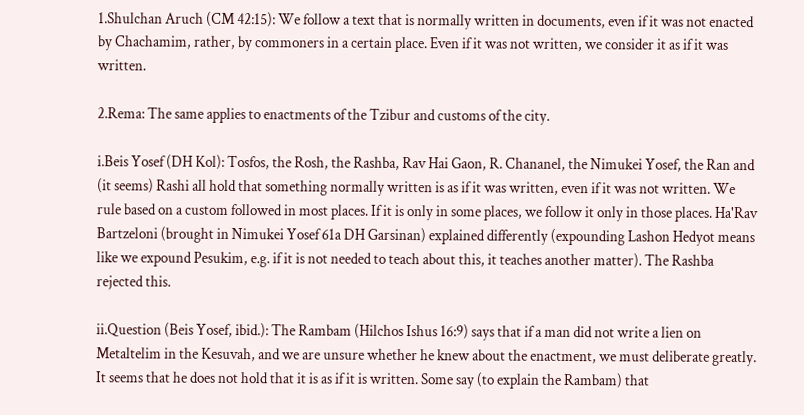1.Shulchan Aruch (CM 42:15): We follow a text that is normally written in documents, even if it was not enacted by Chachamim, rather, by commoners in a certain place. Even if it was not written, we consider it as if it was written.

2.Rema: The same applies to enactments of the Tzibur and customs of the city.

i.Beis Yosef (DH Kol): Tosfos, the Rosh, the Rashba, Rav Hai Gaon, R. Chananel, the Nimukei Yosef, the Ran and (it seems) Rashi all hold that something normally written is as if it was written, even if it was not written. We rule based on a custom followed in most places. If it is only in some places, we follow it only in those places. Ha'Rav Bartzeloni (brought in Nimukei Yosef 61a DH Garsinan) explained differently (expounding Lashon Hedyot means like we expound Pesukim, e.g. if it is not needed to teach about this, it teaches another matter). The Rashba rejected this.

ii.Question (Beis Yosef, ibid.): The Rambam (Hilchos Ishus 16:9) says that if a man did not write a lien on Metaltelim in the Kesuvah, and we are unsure whether he knew about the enactment, we must deliberate greatly. It seems that he does not hold that it is as if it is written. Some say (to explain the Rambam) that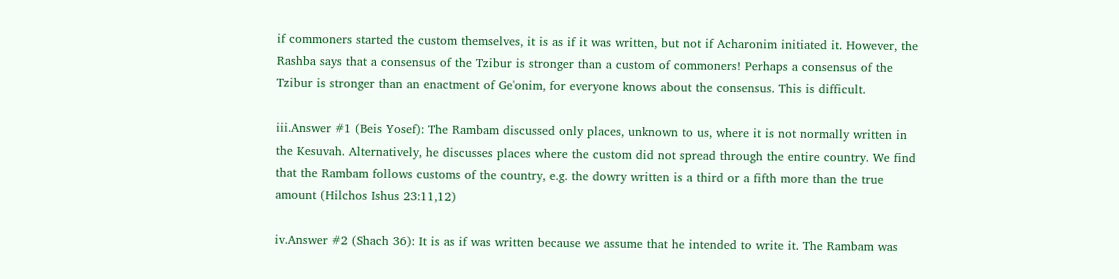if commoners started the custom themselves, it is as if it was written, but not if Acharonim initiated it. However, the Rashba says that a consensus of the Tzibur is stronger than a custom of commoners! Perhaps a consensus of the Tzibur is stronger than an enactment of Ge'onim, for everyone knows about the consensus. This is difficult.

iii.Answer #1 (Beis Yosef): The Rambam discussed only places, unknown to us, where it is not normally written in the Kesuvah. Alternatively, he discusses places where the custom did not spread through the entire country. We find that the Rambam follows customs of the country, e.g. the dowry written is a third or a fifth more than the true amount (Hilchos Ishus 23:11,12)

iv.Answer #2 (Shach 36): It is as if was written because we assume that he intended to write it. The Rambam was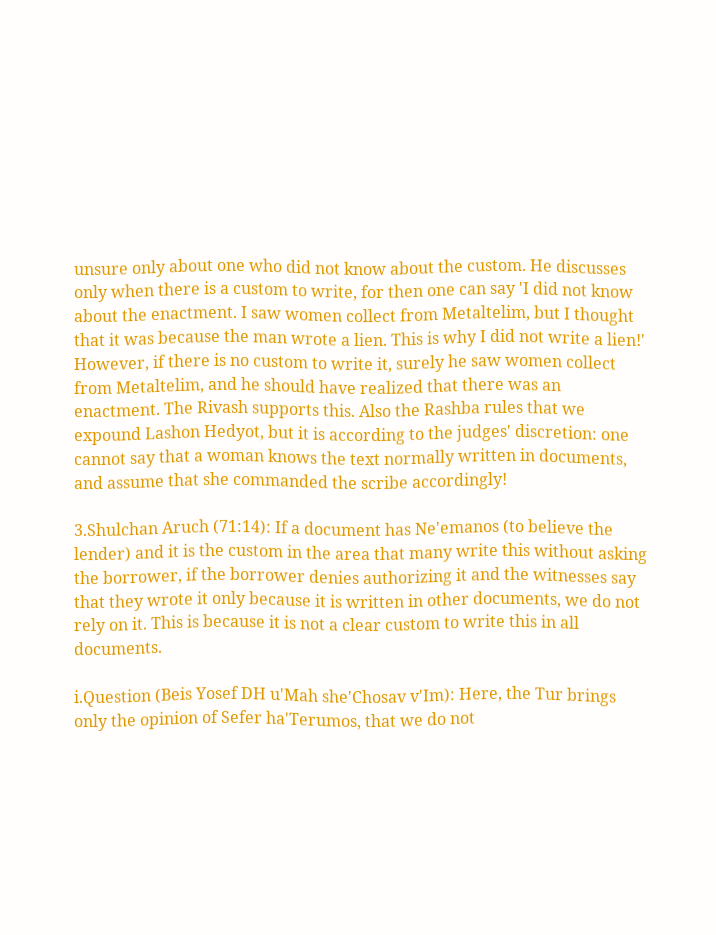unsure only about one who did not know about the custom. He discusses only when there is a custom to write, for then one can say 'I did not know about the enactment. I saw women collect from Metaltelim, but I thought that it was because the man wrote a lien. This is why I did not write a lien!' However, if there is no custom to write it, surely he saw women collect from Metaltelim, and he should have realized that there was an enactment. The Rivash supports this. Also the Rashba rules that we expound Lashon Hedyot, but it is according to the judges' discretion: one cannot say that a woman knows the text normally written in documents, and assume that she commanded the scribe accordingly!

3.Shulchan Aruch (71:14): If a document has Ne'emanos (to believe the lender) and it is the custom in the area that many write this without asking the borrower, if the borrower denies authorizing it and the witnesses say that they wrote it only because it is written in other documents, we do not rely on it. This is because it is not a clear custom to write this in all documents.

i.Question (Beis Yosef DH u'Mah she'Chosav v'Im): Here, the Tur brings only the opinion of Sefer ha'Terumos, that we do not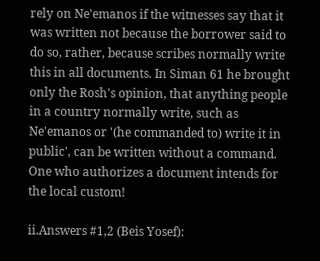rely on Ne'emanos if the witnesses say that it was written not because the borrower said to do so, rather, because scribes normally write this in all documents. In Siman 61 he brought only the Rosh's opinion, that anything people in a country normally write, such as Ne'emanos or '(he commanded to) write it in public', can be written without a command. One who authorizes a document intends for the local custom!

ii.Answers #1,2 (Beis Yosef):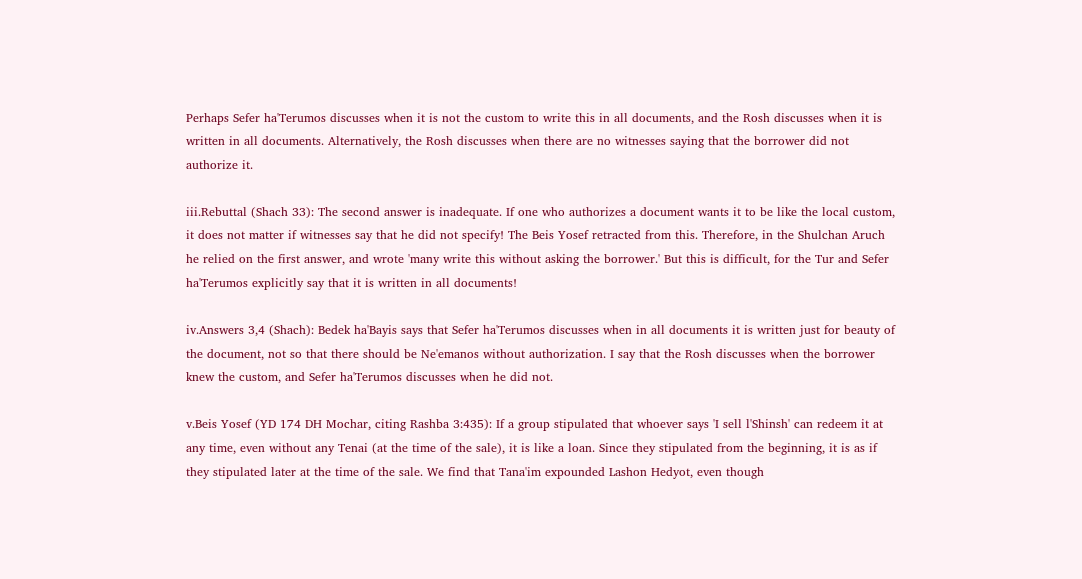Perhaps Sefer ha'Terumos discusses when it is not the custom to write this in all documents, and the Rosh discusses when it is written in all documents. Alternatively, the Rosh discusses when there are no witnesses saying that the borrower did not authorize it.

iii.Rebuttal (Shach 33): The second answer is inadequate. If one who authorizes a document wants it to be like the local custom, it does not matter if witnesses say that he did not specify! The Beis Yosef retracted from this. Therefore, in the Shulchan Aruch he relied on the first answer, and wrote 'many write this without asking the borrower.' But this is difficult, for the Tur and Sefer ha'Terumos explicitly say that it is written in all documents!

iv.Answers 3,4 (Shach): Bedek ha'Bayis says that Sefer ha'Terumos discusses when in all documents it is written just for beauty of the document, not so that there should be Ne'emanos without authorization. I say that the Rosh discusses when the borrower knew the custom, and Sefer ha'Terumos discusses when he did not.

v.Beis Yosef (YD 174 DH Mochar, citing Rashba 3:435): If a group stipulated that whoever says 'I sell l'Shinsh' can redeem it at any time, even without any Tenai (at the time of the sale), it is like a loan. Since they stipulated from the beginning, it is as if they stipulated later at the time of the sale. We find that Tana'im expounded Lashon Hedyot, even though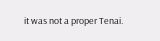it was not a proper Tenai.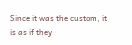Since it was the custom, it is as if they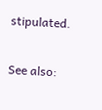stipulated.

See also: